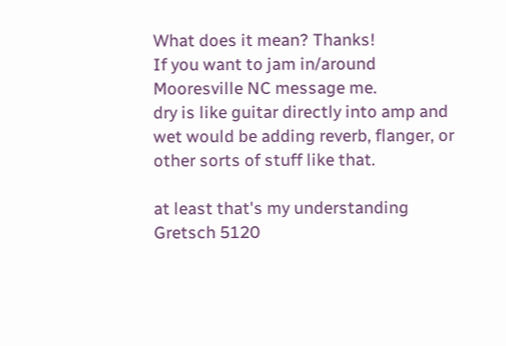What does it mean? Thanks!
If you want to jam in/around Mooresville NC message me.
dry is like guitar directly into amp and wet would be adding reverb, flanger, or other sorts of stuff like that.

at least that's my understanding
Gretsch 5120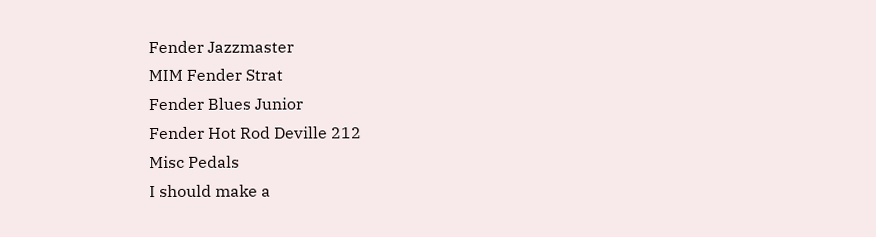Fender Jazzmaster
MIM Fender Strat
Fender Blues Junior
Fender Hot Rod Deville 212
Misc Pedals
I should make a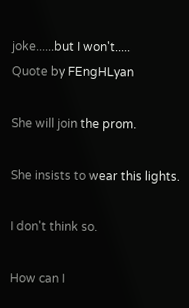joke......but I won't.....
Quote by FEngHLyan

She will join the prom.

She insists to wear this lights.

I don't think so.

How can I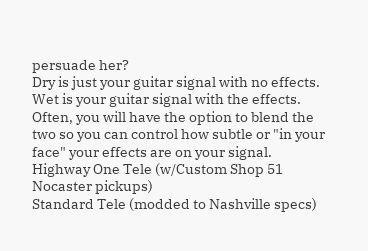persuade her?
Dry is just your guitar signal with no effects. Wet is your guitar signal with the effects. Often, you will have the option to blend the two so you can control how subtle or "in your face" your effects are on your signal.
Highway One Tele (w/Custom Shop 51 Nocaster pickups)
Standard Tele (modded to Nashville specs)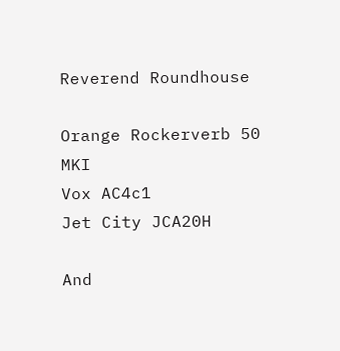Reverend Roundhouse

Orange Rockerverb 50 MKI
Vox AC4c1
Jet City JCA20H

And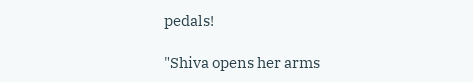pedals!

"Shiva opens her arms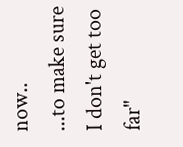now..
...to make sure I don't get too far"